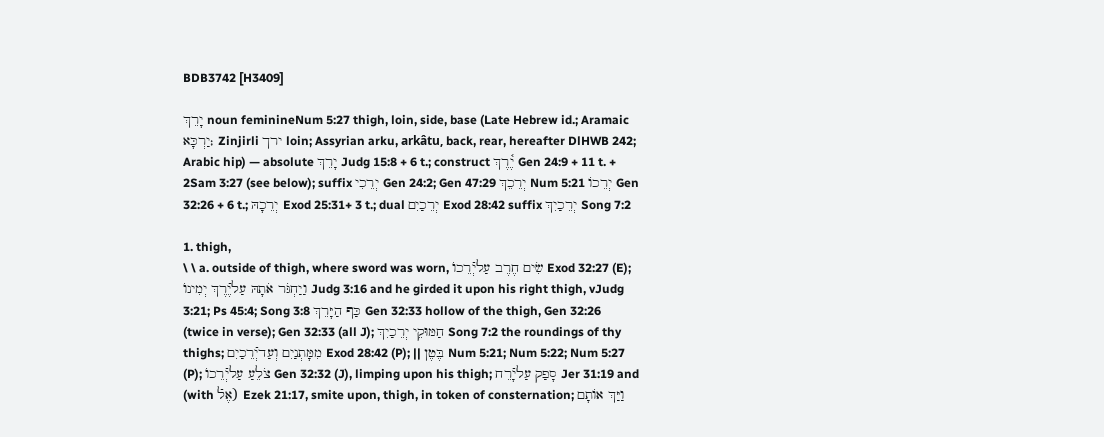BDB3742 [H3409]

יָרֵךְ noun feminineNum 5:27 thigh, loin, side, base (Late Hebrew id.; Aramaic יַרְכָּא; Zinjirli ירך loin; Assyrian arku, arkâtu, back, rear, hereafter DlHWB 242; Arabic hip) — absolute יָרֵךְ Judg 15:8 + 6 t.; construct יֶ֫רֶךְ Gen 24:9 + 11 t. + 2Sam 3:27 (see below); suffix יְרֵכִי Gen 24:2; Gen 47:29 יְרֵכֵךְ Num 5:21 יְרֵכוֺ Gen 32:26 + 6 t.; יְרֵכָהּ Exod 25:31+ 3 t.; dual יְרֵכַיִם Exod 28:42 suffix יְרֵכַיִךְ Song 7:2

1. thigh,
\ \ a. outside of thigh, where sword was worn, שִׂים חֶרֶב עַליְֿרֵכוֺ Exod 32:27 (E); וַיַחְגֹּר אֹתָהּ עַליֶֿרֶךְ יְמִינוֺ Judg 3:16 and he girded it upon his right thigh, vJudg 3:21; Ps 45:4; Song 3:8 כַּף הַיָּרֵךְ Gen 32:33 hollow of the thigh, Gen 32:26 (twice in verse); Gen 32:33 (all J); חַמּוּקֵי יְרֵכַיִךְ Song 7:2 the roundings of thy thighs; מִמָּתְנַיִם וְעַדיְֿרֵכַיִם Exod 28:42 (P); || בֶּטֶן Num 5:21; Num 5:22; Num 5:27 (P); צֹלֵעַ עַליְֿרֵכוֺ Gen 32:32 (J), limping upon his thigh; סָפַק עַליָֿרֵח Jer 31:19 and (with אֶלֿ) Ezek 21:17, smite upon, thigh, in token of consternation; וַיַּךְ אוֺתָם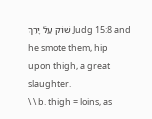שׁוֺק עַלֿ יָרֵךְ Judg 15:8 and he smote them, hip upon thigh, a great slaughter.
\ \ b. thigh = loins, as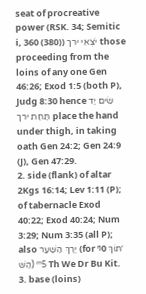seat of procreative power (RSK. 34; Semitic i, 360 (380)) יֹצְאֵי ירך those proceeding from the loins of any one Gen 46:26; Exod 1:5 (both P), Judg 8:30 hence שִׂים יַד תַּחַת ירך place the hand under thigh, in taking oath Gen 24:2; Gen 24:9 (J), Gen 47:29.
2. side (flank) of altar 2Kgs 16:14; Lev 1:11 (P); of tabernacle Exod 40:22; Exod 40:24; Num 3:29; Num 3:35 (all P); also יֶרֶךְ הַשַּׁעַר (for ᵑ0 ׳תּוֺךְ הַשּׁ) ᵐ5 Th We Dr Bu Kit.
3. base (loins)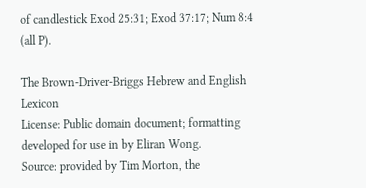of candlestick Exod 25:31; Exod 37:17; Num 8:4 (all P).

The Brown-Driver-Briggs Hebrew and English Lexicon
License: Public domain document; formatting developed for use in by Eliran Wong.
Source: provided by Tim Morton, the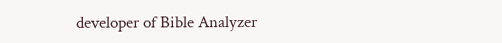developer of Bible Analyzer